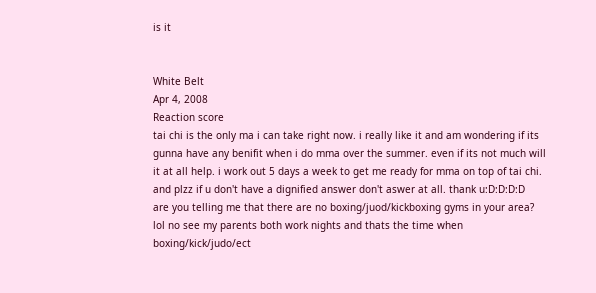is it


White Belt
Apr 4, 2008
Reaction score
tai chi is the only ma i can take right now. i really like it and am wondering if its gunna have any benifit when i do mma over the summer. even if its not much will it at all help. i work out 5 days a week to get me ready for mma on top of tai chi. and plzz if u don't have a dignified answer don't aswer at all. thank u:D:D:D:D
are you telling me that there are no boxing/juod/kickboxing gyms in your area?
lol no see my parents both work nights and thats the time when boxing/kick/judo/ect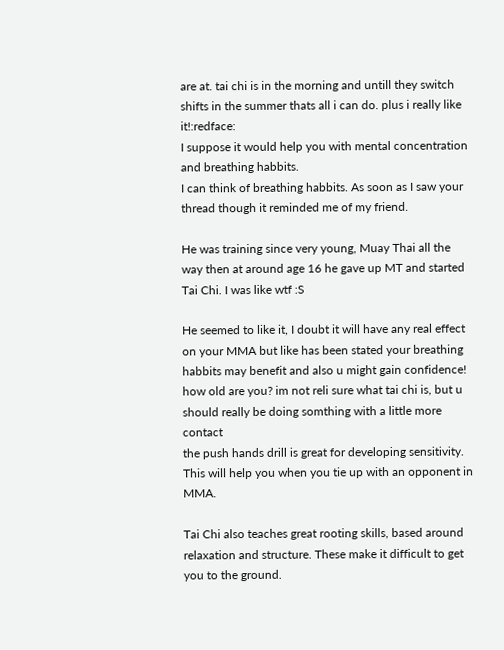are at. tai chi is in the morning and untill they switch shifts in the summer thats all i can do. plus i really like it!:redface:
I suppose it would help you with mental concentration and breathing habbits.
I can think of breathing habbits. As soon as I saw your thread though it reminded me of my friend.

He was training since very young, Muay Thai all the way then at around age 16 he gave up MT and started Tai Chi. I was like wtf :S

He seemed to like it, I doubt it will have any real effect on your MMA but like has been stated your breathing habbits may benefit and also u might gain confidence!
how old are you? im not reli sure what tai chi is, but u should really be doing somthing with a little more contact
the push hands drill is great for developing sensitivity. This will help you when you tie up with an opponent in MMA.

Tai Chi also teaches great rooting skills, based around relaxation and structure. These make it difficult to get you to the ground.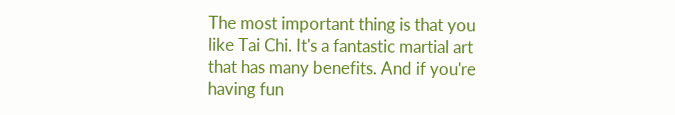The most important thing is that you like Tai Chi. It's a fantastic martial art that has many benefits. And if you're having fun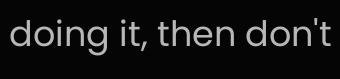doing it, then don't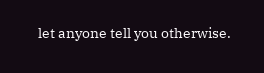let anyone tell you otherwise.